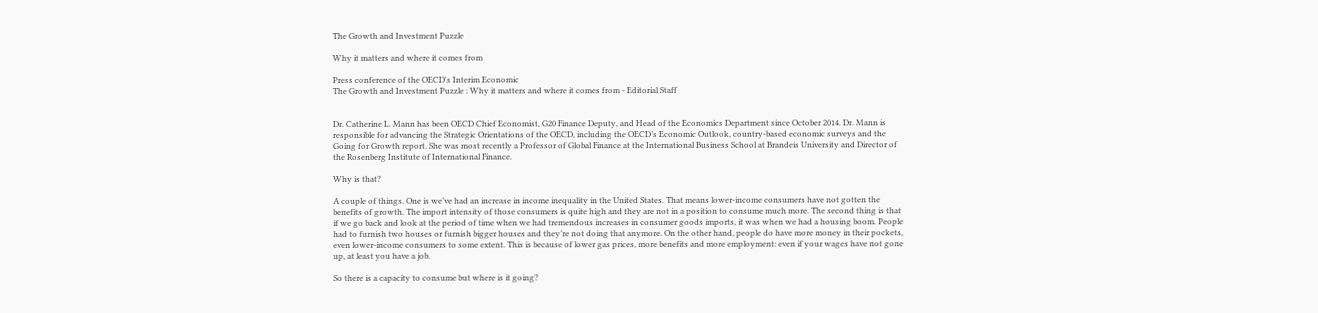The Growth and Investment Puzzle

Why it matters and where it comes from

Press conference of the OECD's Interim Economic
The Growth and Investment Puzzle : Why it matters and where it comes from - Editorial Staff


Dr. Catherine L. Mann has been OECD Chief Economist, G20 Finance Deputy, and Head of the Economics Department since October 2014. Dr. Mann is responsible for advancing the Strategic Orientations of the OECD, including the OECD’s Economic Outlook, country-based economic surveys and the Going for Growth report. She was most recently a Professor of Global Finance at the International Business School at Brandeis University and Director of the Rosenberg Institute of International Finance.

Why is that?

A couple of things. One is we’ve had an increase in income inequality in the United States. That means lower-income consumers have not gotten the benefits of growth. The import intensity of those consumers is quite high and they are not in a position to consume much more. The second thing is that if we go back and look at the period of time when we had tremendous increases in consumer goods imports, it was when we had a housing boom. People had to furnish two houses or furnish bigger houses and they’re not doing that anymore. On the other hand, people do have more money in their pockets, even lower-income consumers to some extent. This is because of lower gas prices, more benefits and more employment: even if your wages have not gone up, at least you have a job.

So there is a capacity to consume but where is it going?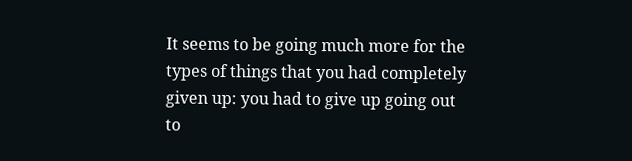It seems to be going much more for the types of things that you had completely given up: you had to give up going out to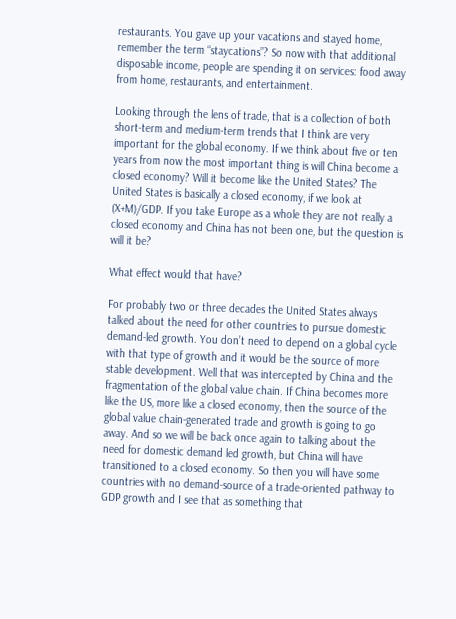restaurants. You gave up your vacations and stayed home, remember the term “staycations”? So now with that additional disposable income, people are spending it on services: food away from home, restaurants, and entertainment.

Looking through the lens of trade, that is a collection of both short-term and medium-term trends that I think are very important for the global economy. If we think about five or ten years from now the most important thing is will China become a closed economy? Will it become like the United States? The United States is basically a closed economy, if we look at (X+M)/GDP. If you take Europe as a whole they are not really a closed economy and China has not been one, but the question is will it be?

What effect would that have?

For probably two or three decades the United States always talked about the need for other countries to pursue domestic demand-led growth. You don’t need to depend on a global cycle with that type of growth and it would be the source of more stable development. Well that was intercepted by China and the fragmentation of the global value chain. If China becomes more like the US, more like a closed economy, then the source of the global value chain-generated trade and growth is going to go away. And so we will be back once again to talking about the need for domestic demand led growth, but China will have transitioned to a closed economy. So then you will have some countries with no demand-source of a trade-oriented pathway to GDP growth and I see that as something that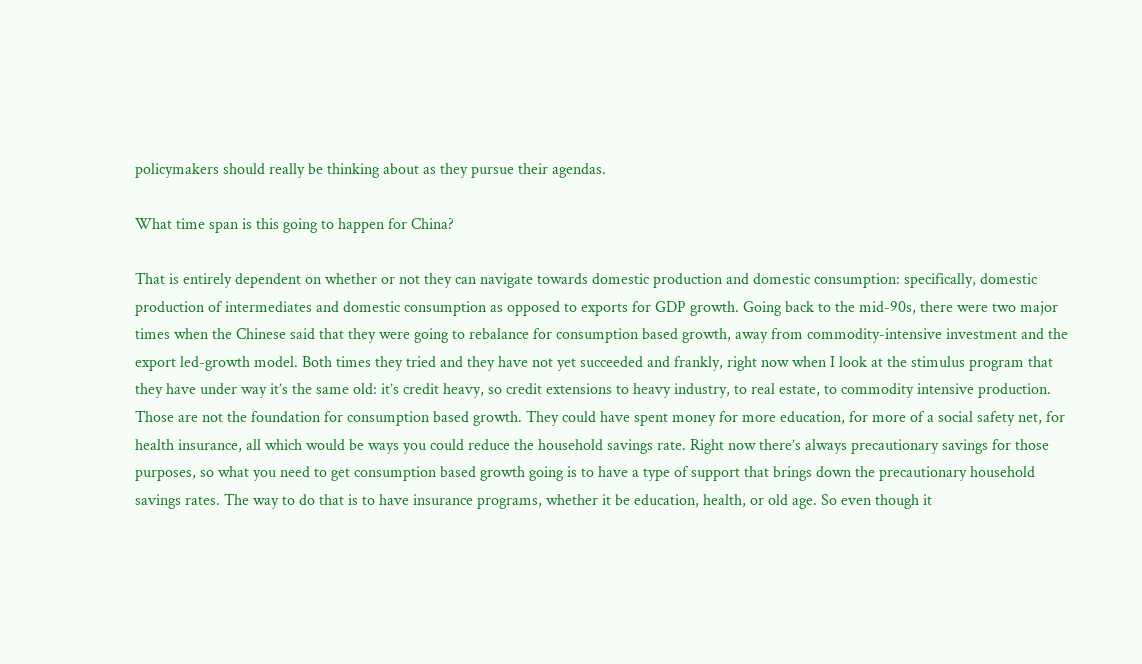policymakers should really be thinking about as they pursue their agendas.

What time span is this going to happen for China?

That is entirely dependent on whether or not they can navigate towards domestic production and domestic consumption: specifically, domestic production of intermediates and domestic consumption as opposed to exports for GDP growth. Going back to the mid-90s, there were two major times when the Chinese said that they were going to rebalance for consumption based growth, away from commodity-intensive investment and the export led-growth model. Both times they tried and they have not yet succeeded and frankly, right now when I look at the stimulus program that they have under way it’s the same old: it’s credit heavy, so credit extensions to heavy industry, to real estate, to commodity intensive production. Those are not the foundation for consumption based growth. They could have spent money for more education, for more of a social safety net, for health insurance, all which would be ways you could reduce the household savings rate. Right now there’s always precautionary savings for those purposes, so what you need to get consumption based growth going is to have a type of support that brings down the precautionary household savings rates. The way to do that is to have insurance programs, whether it be education, health, or old age. So even though it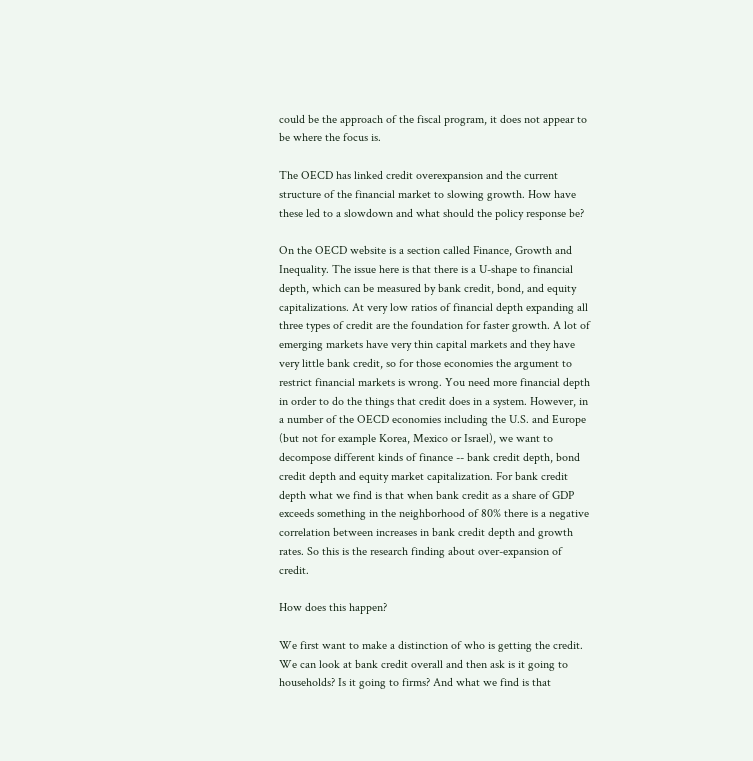could be the approach of the fiscal program, it does not appear to be where the focus is.

The OECD has linked credit overexpansion and the current structure of the financial market to slowing growth. How have these led to a slowdown and what should the policy response be?

On the OECD website is a section called Finance, Growth and Inequality. The issue here is that there is a U-shape to financial depth, which can be measured by bank credit, bond, and equity capitalizations. At very low ratios of financial depth expanding all three types of credit are the foundation for faster growth. A lot of emerging markets have very thin capital markets and they have very little bank credit, so for those economies the argument to restrict financial markets is wrong. You need more financial depth in order to do the things that credit does in a system. However, in a number of the OECD economies including the U.S. and Europe (but not for example Korea, Mexico or Israel), we want to decompose different kinds of finance -- bank credit depth, bond credit depth and equity market capitalization. For bank credit depth what we find is that when bank credit as a share of GDP exceeds something in the neighborhood of 80% there is a negative correlation between increases in bank credit depth and growth rates. So this is the research finding about over-expansion of credit.

How does this happen?

We first want to make a distinction of who is getting the credit. We can look at bank credit overall and then ask is it going to households? Is it going to firms? And what we find is that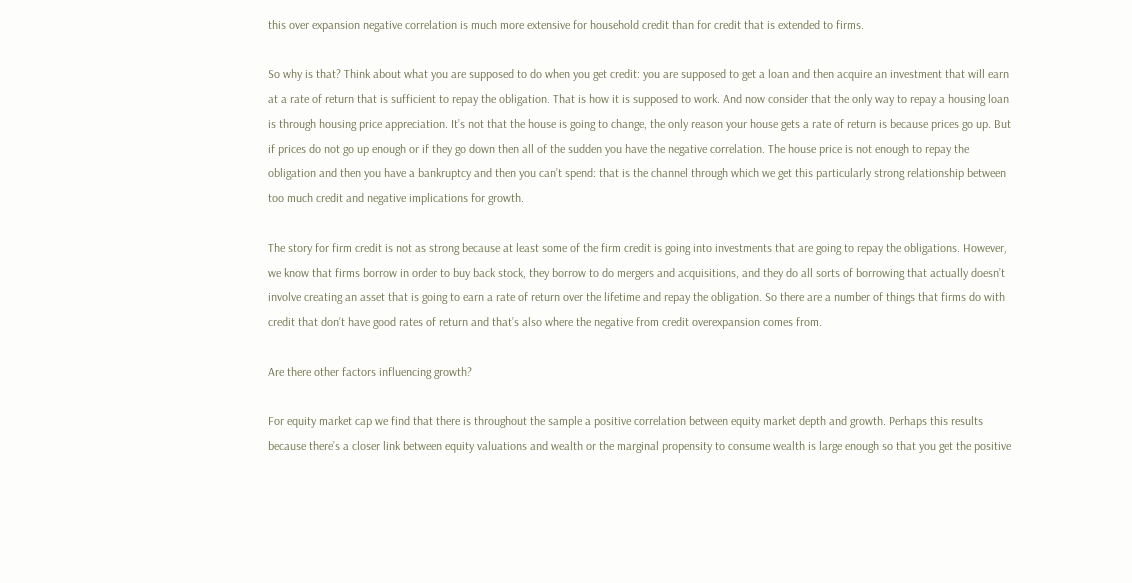this over expansion negative correlation is much more extensive for household credit than for credit that is extended to firms.

So why is that? Think about what you are supposed to do when you get credit: you are supposed to get a loan and then acquire an investment that will earn at a rate of return that is sufficient to repay the obligation. That is how it is supposed to work. And now consider that the only way to repay a housing loan is through housing price appreciation. It’s not that the house is going to change, the only reason your house gets a rate of return is because prices go up. But if prices do not go up enough or if they go down then all of the sudden you have the negative correlation. The house price is not enough to repay the obligation and then you have a bankruptcy and then you can’t spend: that is the channel through which we get this particularly strong relationship between too much credit and negative implications for growth.

The story for firm credit is not as strong because at least some of the firm credit is going into investments that are going to repay the obligations. However, we know that firms borrow in order to buy back stock, they borrow to do mergers and acquisitions, and they do all sorts of borrowing that actually doesn’t involve creating an asset that is going to earn a rate of return over the lifetime and repay the obligation. So there are a number of things that firms do with credit that don’t have good rates of return and that’s also where the negative from credit overexpansion comes from.

Are there other factors influencing growth?

For equity market cap we find that there is throughout the sample a positive correlation between equity market depth and growth. Perhaps this results because there’s a closer link between equity valuations and wealth or the marginal propensity to consume wealth is large enough so that you get the positive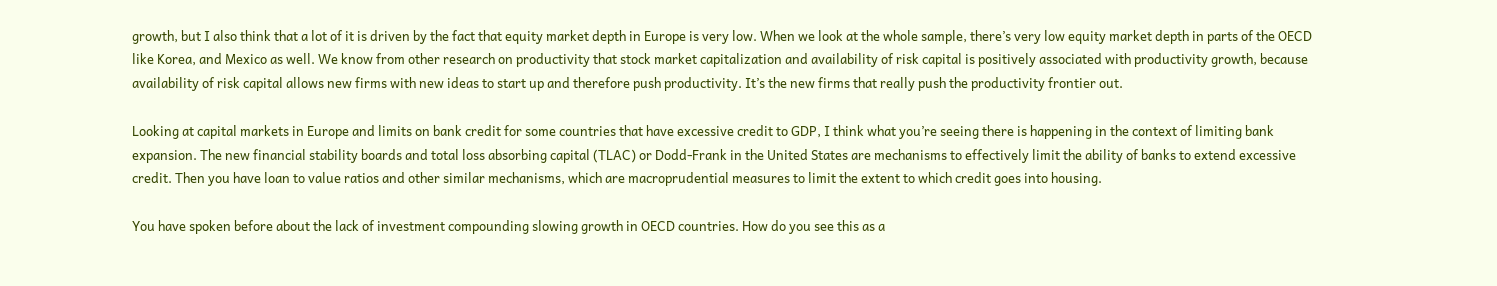growth, but I also think that a lot of it is driven by the fact that equity market depth in Europe is very low. When we look at the whole sample, there’s very low equity market depth in parts of the OECD like Korea, and Mexico as well. We know from other research on productivity that stock market capitalization and availability of risk capital is positively associated with productivity growth, because availability of risk capital allows new firms with new ideas to start up and therefore push productivity. It’s the new firms that really push the productivity frontier out.

Looking at capital markets in Europe and limits on bank credit for some countries that have excessive credit to GDP, I think what you’re seeing there is happening in the context of limiting bank expansion. The new financial stability boards and total loss absorbing capital (TLAC) or Dodd-Frank in the United States are mechanisms to effectively limit the ability of banks to extend excessive credit. Then you have loan to value ratios and other similar mechanisms, which are macroprudential measures to limit the extent to which credit goes into housing.

You have spoken before about the lack of investment compounding slowing growth in OECD countries. How do you see this as a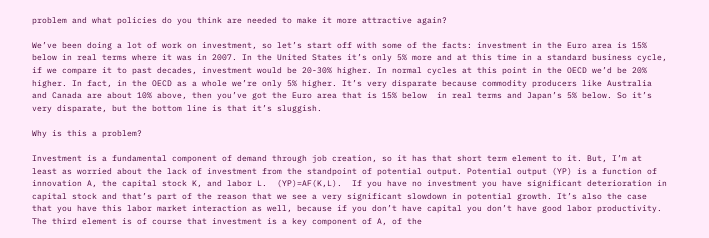problem and what policies do you think are needed to make it more attractive again?

We’ve been doing a lot of work on investment, so let’s start off with some of the facts: investment in the Euro area is 15% below in real terms where it was in 2007. In the United States it’s only 5% more and at this time in a standard business cycle, if we compare it to past decades, investment would be 20-30% higher. In normal cycles at this point in the OECD we’d be 20% higher. In fact, in the OECD as a whole we’re only 5% higher. It’s very disparate because commodity producers like Australia and Canada are about 10% above, then you’ve got the Euro area that is 15% below  in real terms and Japan’s 5% below. So it’s very disparate, but the bottom line is that it’s sluggish.

Why is this a problem?

Investment is a fundamental component of demand through job creation, so it has that short term element to it. But, I’m at least as worried about the lack of investment from the standpoint of potential output. Potential output (YP) is a function of innovation A, the capital stock K, and labor L.  (YP)=AF(K,L).  If you have no investment you have significant deterioration in capital stock and that’s part of the reason that we see a very significant slowdown in potential growth. It’s also the case that you have this labor market interaction as well, because if you don’t have capital you don’t have good labor productivity. The third element is of course that investment is a key component of A, of the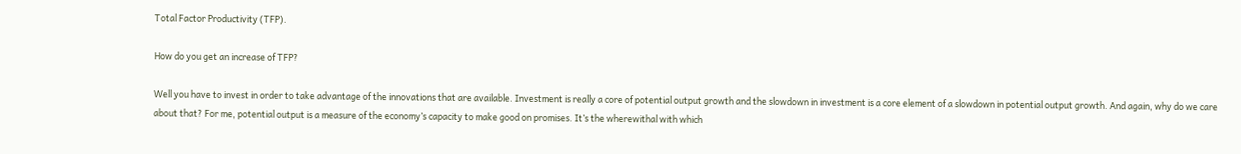Total Factor Productivity (TFP).

How do you get an increase of TFP?

Well you have to invest in order to take advantage of the innovations that are available. Investment is really a core of potential output growth and the slowdown in investment is a core element of a slowdown in potential output growth. And again, why do we care about that? For me, potential output is a measure of the economy’s capacity to make good on promises. It’s the wherewithal with which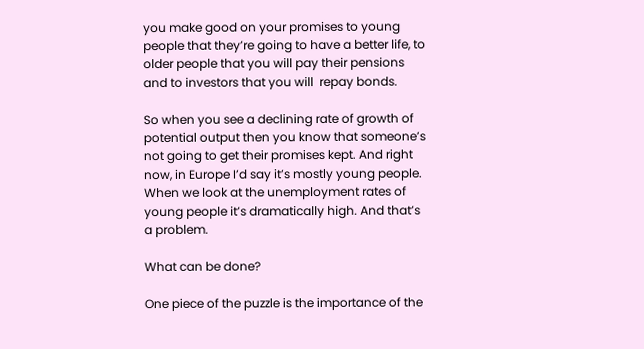you make good on your promises to young people that they’re going to have a better life, to older people that you will pay their pensions and to investors that you will  repay bonds.

So when you see a declining rate of growth of potential output then you know that someone’s not going to get their promises kept. And right now, in Europe I’d say it’s mostly young people. When we look at the unemployment rates of young people it’s dramatically high. And that’s a problem.

What can be done?

One piece of the puzzle is the importance of the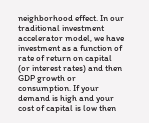neighborhood effect. In our traditional investment accelerator model, we have investment as a function of rate of return on capital (or interest rates) and then GDP growth or consumption. If your demand is high and your cost of capital is low then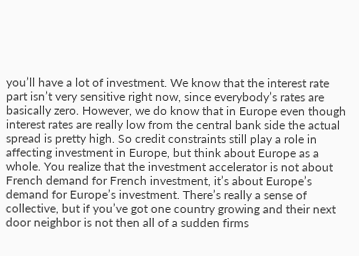you’ll have a lot of investment. We know that the interest rate part isn’t very sensitive right now, since everybody’s rates are basically zero. However, we do know that in Europe even though interest rates are really low from the central bank side the actual spread is pretty high. So credit constraints still play a role in affecting investment in Europe, but think about Europe as a whole. You realize that the investment accelerator is not about French demand for French investment, it’s about Europe’s demand for Europe’s investment. There’s really a sense of collective, but if you’ve got one country growing and their next door neighbor is not then all of a sudden firms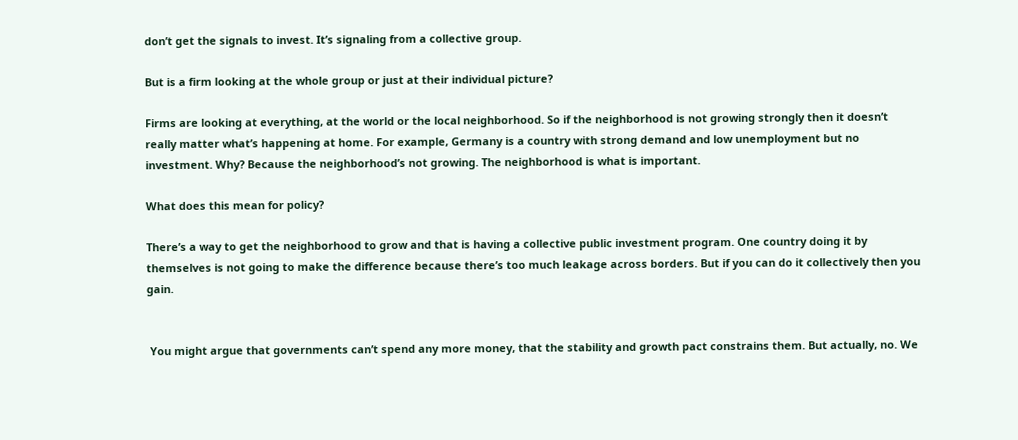don’t get the signals to invest. It’s signaling from a collective group.

But is a firm looking at the whole group or just at their individual picture?

Firms are looking at everything, at the world or the local neighborhood. So if the neighborhood is not growing strongly then it doesn’t really matter what’s happening at home. For example, Germany is a country with strong demand and low unemployment but no investment. Why? Because the neighborhood’s not growing. The neighborhood is what is important.

What does this mean for policy?

There’s a way to get the neighborhood to grow and that is having a collective public investment program. One country doing it by themselves is not going to make the difference because there’s too much leakage across borders. But if you can do it collectively then you gain.


 You might argue that governments can’t spend any more money, that the stability and growth pact constrains them. But actually, no. We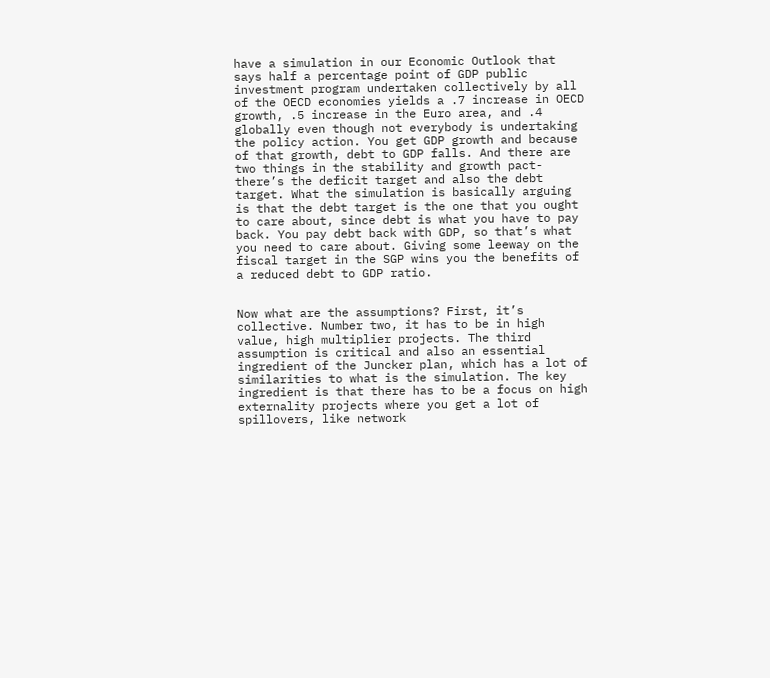have a simulation in our Economic Outlook that says half a percentage point of GDP public investment program undertaken collectively by all of the OECD economies yields a .7 increase in OECD growth, .5 increase in the Euro area, and .4 globally even though not everybody is undertaking the policy action. You get GDP growth and because of that growth, debt to GDP falls. And there are two things in the stability and growth pact- there’s the deficit target and also the debt target. What the simulation is basically arguing is that the debt target is the one that you ought to care about, since debt is what you have to pay back. You pay debt back with GDP, so that’s what you need to care about. Giving some leeway on the fiscal target in the SGP wins you the benefits of a reduced debt to GDP ratio.


Now what are the assumptions? First, it’s collective. Number two, it has to be in high value, high multiplier projects. The third assumption is critical and also an essential ingredient of the Juncker plan, which has a lot of similarities to what is the simulation. The key ingredient is that there has to be a focus on high externality projects where you get a lot of spillovers, like network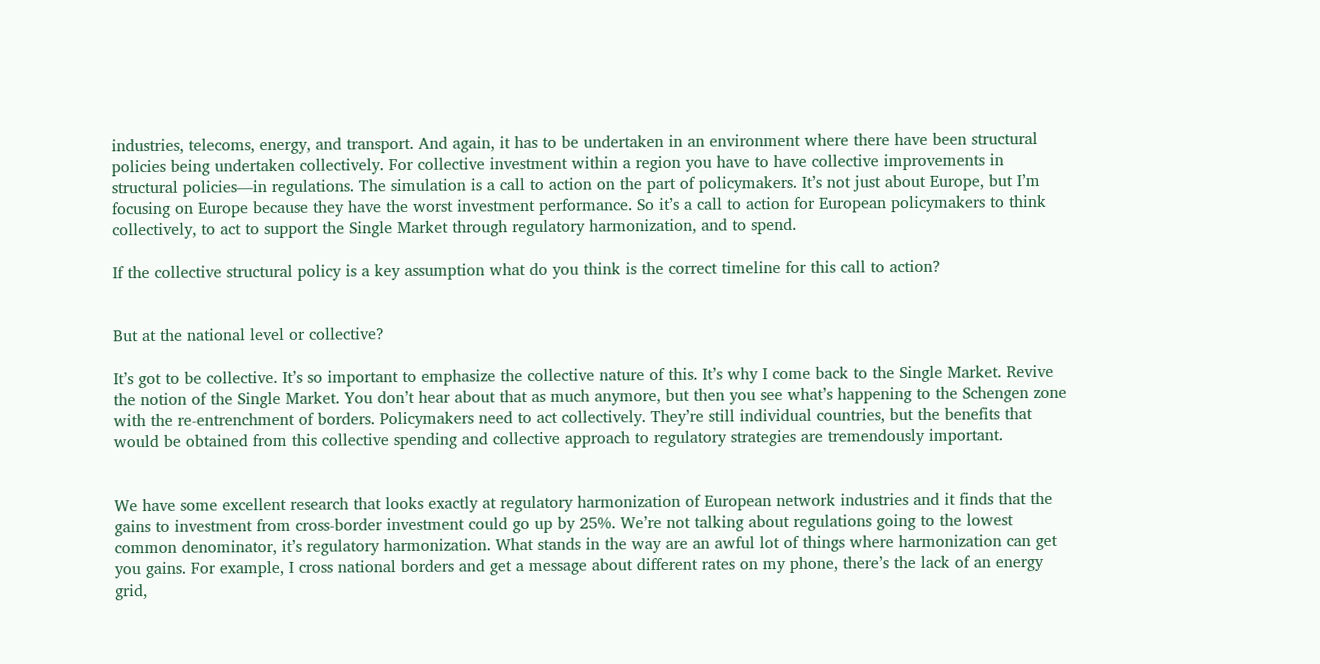industries, telecoms, energy, and transport. And again, it has to be undertaken in an environment where there have been structural policies being undertaken collectively. For collective investment within a region you have to have collective improvements in structural policies—in regulations. The simulation is a call to action on the part of policymakers. It’s not just about Europe, but I’m focusing on Europe because they have the worst investment performance. So it’s a call to action for European policymakers to think collectively, to act to support the Single Market through regulatory harmonization, and to spend.

If the collective structural policy is a key assumption what do you think is the correct timeline for this call to action?


But at the national level or collective?

It’s got to be collective. It’s so important to emphasize the collective nature of this. It’s why I come back to the Single Market. Revive the notion of the Single Market. You don’t hear about that as much anymore, but then you see what’s happening to the Schengen zone with the re-entrenchment of borders. Policymakers need to act collectively. They’re still individual countries, but the benefits that would be obtained from this collective spending and collective approach to regulatory strategies are tremendously important.


We have some excellent research that looks exactly at regulatory harmonization of European network industries and it finds that the gains to investment from cross-border investment could go up by 25%. We’re not talking about regulations going to the lowest common denominator, it’s regulatory harmonization. What stands in the way are an awful lot of things where harmonization can get you gains. For example, I cross national borders and get a message about different rates on my phone, there’s the lack of an energy grid,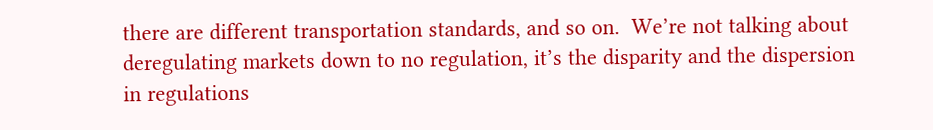there are different transportation standards, and so on.  We’re not talking about deregulating markets down to no regulation, it’s the disparity and the dispersion in regulations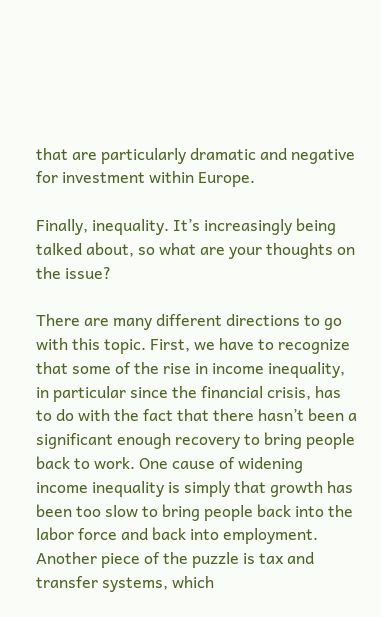that are particularly dramatic and negative for investment within Europe.

Finally, inequality. It’s increasingly being talked about, so what are your thoughts on the issue?

There are many different directions to go with this topic. First, we have to recognize that some of the rise in income inequality, in particular since the financial crisis, has to do with the fact that there hasn’t been a significant enough recovery to bring people back to work. One cause of widening income inequality is simply that growth has been too slow to bring people back into the labor force and back into employment. Another piece of the puzzle is tax and transfer systems, which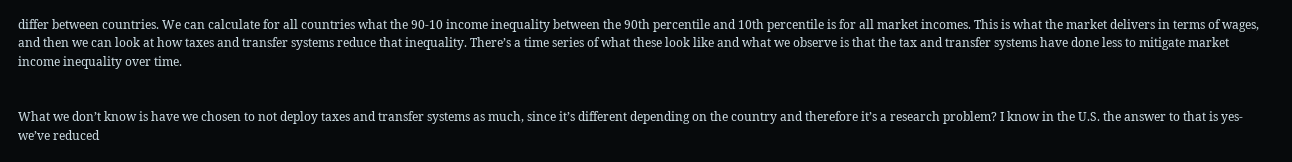differ between countries. We can calculate for all countries what the 90-10 income inequality between the 90th percentile and 10th percentile is for all market incomes. This is what the market delivers in terms of wages, and then we can look at how taxes and transfer systems reduce that inequality. There’s a time series of what these look like and what we observe is that the tax and transfer systems have done less to mitigate market income inequality over time.


What we don’t know is have we chosen to not deploy taxes and transfer systems as much, since it’s different depending on the country and therefore it’s a research problem? I know in the U.S. the answer to that is yes- we’ve reduced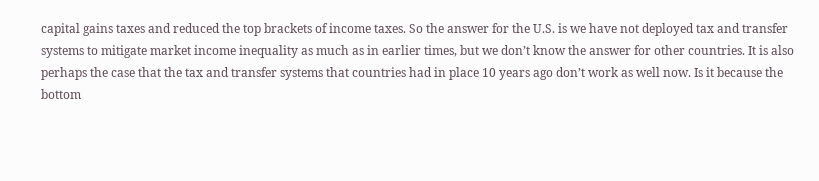capital gains taxes and reduced the top brackets of income taxes. So the answer for the U.S. is we have not deployed tax and transfer systems to mitigate market income inequality as much as in earlier times, but we don’t know the answer for other countries. It is also perhaps the case that the tax and transfer systems that countries had in place 10 years ago don’t work as well now. Is it because the bottom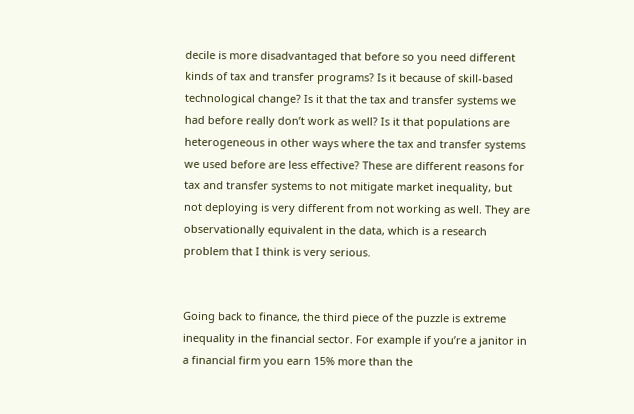decile is more disadvantaged that before so you need different kinds of tax and transfer programs? Is it because of skill-based technological change? Is it that the tax and transfer systems we had before really don’t work as well? Is it that populations are heterogeneous in other ways where the tax and transfer systems we used before are less effective? These are different reasons for tax and transfer systems to not mitigate market inequality, but not deploying is very different from not working as well. They are observationally equivalent in the data, which is a research problem that I think is very serious.


Going back to finance, the third piece of the puzzle is extreme inequality in the financial sector. For example if you’re a janitor in a financial firm you earn 15% more than the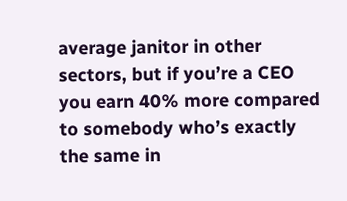average janitor in other sectors, but if you’re a CEO you earn 40% more compared to somebody who’s exactly the same in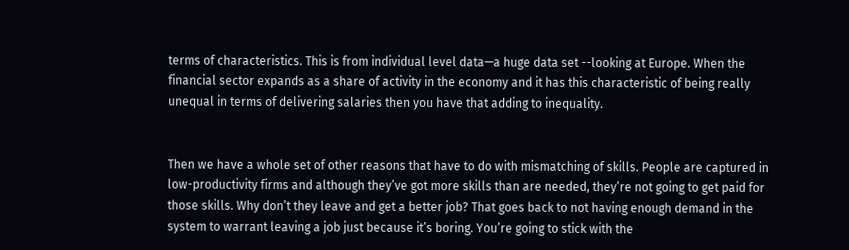terms of characteristics. This is from individual level data—a huge data set --looking at Europe. When the financial sector expands as a share of activity in the economy and it has this characteristic of being really unequal in terms of delivering salaries then you have that adding to inequality.


Then we have a whole set of other reasons that have to do with mismatching of skills. People are captured in low-productivity firms and although they’ve got more skills than are needed, they’re not going to get paid for those skills. Why don’t they leave and get a better job? That goes back to not having enough demand in the system to warrant leaving a job just because it’s boring. You’re going to stick with the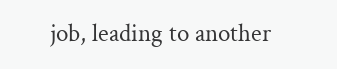job, leading to another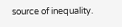source of inequality.